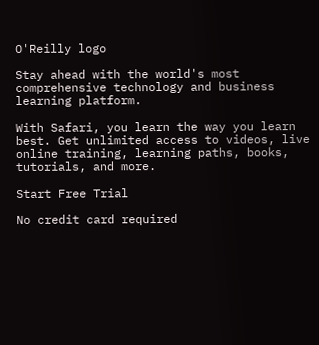O'Reilly logo

Stay ahead with the world's most comprehensive technology and business learning platform.

With Safari, you learn the way you learn best. Get unlimited access to videos, live online training, learning paths, books, tutorials, and more.

Start Free Trial

No credit card required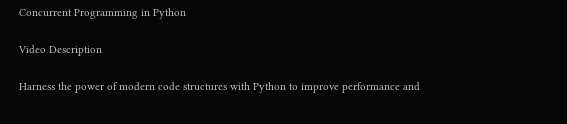Concurrent Programming in Python

Video Description

Harness the power of modern code structures with Python to improve performance and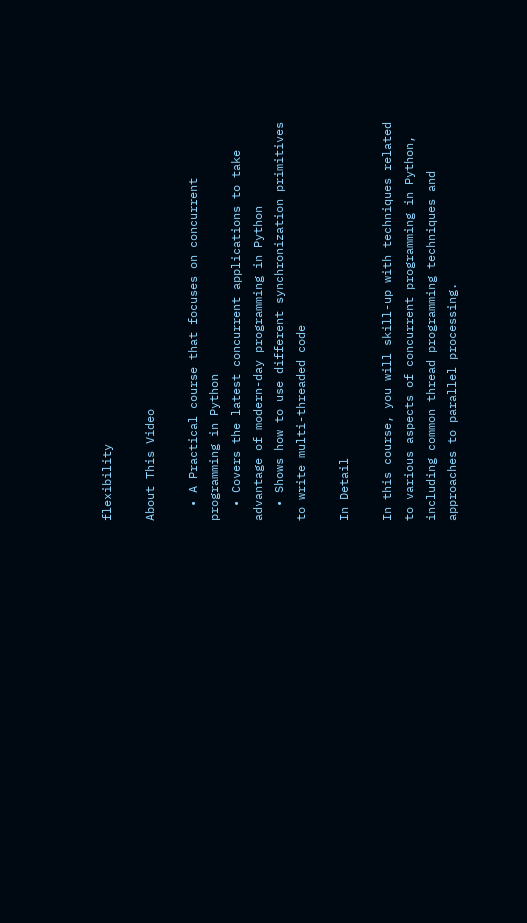flexibility

About This Video

  • A Practical course that focuses on concurrent programming in Python
  • Covers the latest concurrent applications to take advantage of modern-day programming in Python
  • Shows how to use different synchronization primitives to write multi-threaded code

In Detail

In this course, you will skill-up with techniques related to various aspects of concurrent programming in Python, including common thread programming techniques and approaches to parallel processing.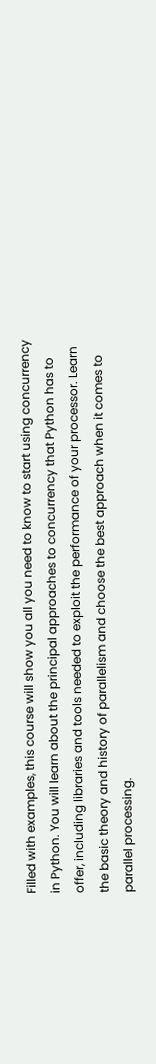Filled with examples, this course will show you all you need to know to start using concurrency in Python. You will learn about the principal approaches to concurrency that Python has to offer, including libraries and tools needed to exploit the performance of your processor. Learn the basic theory and history of parallelism and choose the best approach when it comes to parallel processing.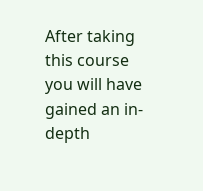After taking this course you will have gained an in-depth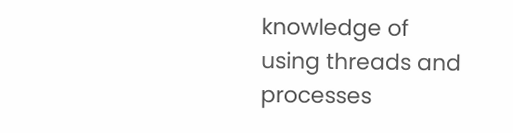knowledge of using threads and processes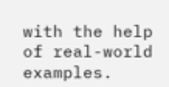with the help of real-world examples.